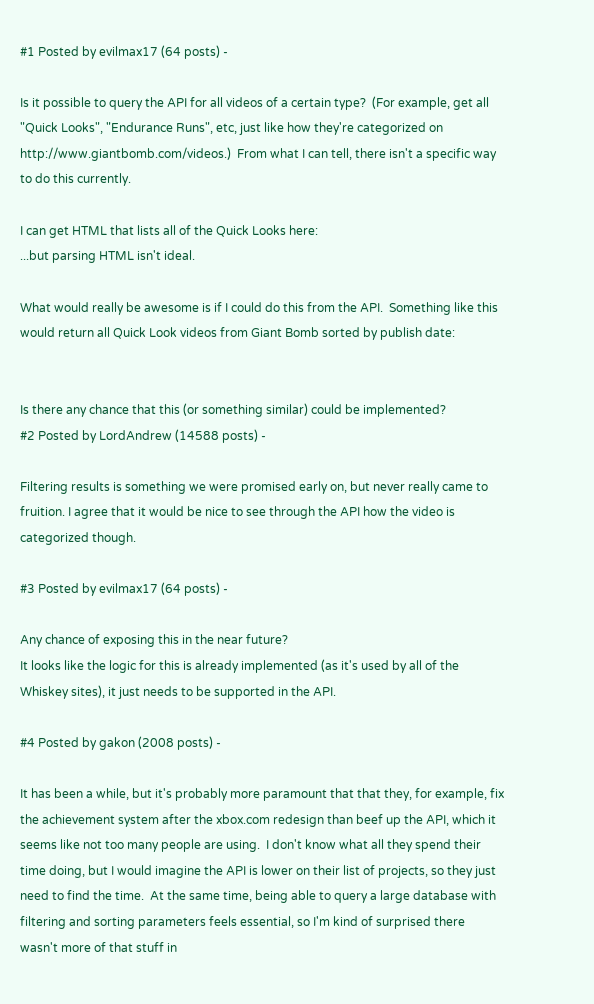#1 Posted by evilmax17 (64 posts) -

Is it possible to query the API for all videos of a certain type?  (For example, get all "Quick Looks", "Endurance Runs", etc, just like how they're categorized on http://www.giantbomb.com/videos.)  From what I can tell, there isn't a specific way to do this currently.

I can get HTML that lists all of the Quick Looks here:
...but parsing HTML isn't ideal.

What would really be awesome is if I could do this from the API.  Something like this would return all Quick Look videos from Giant Bomb sorted by publish date:


Is there any chance that this (or something similar) could be implemented?
#2 Posted by LordAndrew (14588 posts) -

Filtering results is something we were promised early on, but never really came to fruition. I agree that it would be nice to see through the API how the video is categorized though.

#3 Posted by evilmax17 (64 posts) -

Any chance of exposing this in the near future?
It looks like the logic for this is already implemented (as it's used by all of the Whiskey sites), it just needs to be supported in the API.

#4 Posted by gakon (2008 posts) -

It has been a while, but it's probably more paramount that that they, for example, fix the achievement system after the xbox.com redesign than beef up the API, which it seems like not too many people are using.  I don't know what all they spend their time doing, but I would imagine the API is lower on their list of projects, so they just need to find the time.  At the same time, being able to query a large database with filtering and sorting parameters feels essential, so I'm kind of surprised there wasn't more of that stuff in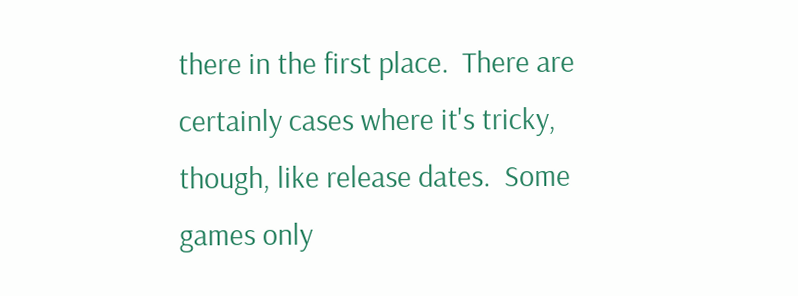there in the first place.  There are certainly cases where it's tricky, though, like release dates.  Some games only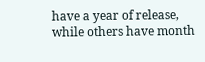have a year of release, while others have month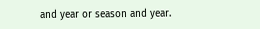and year or season and year.